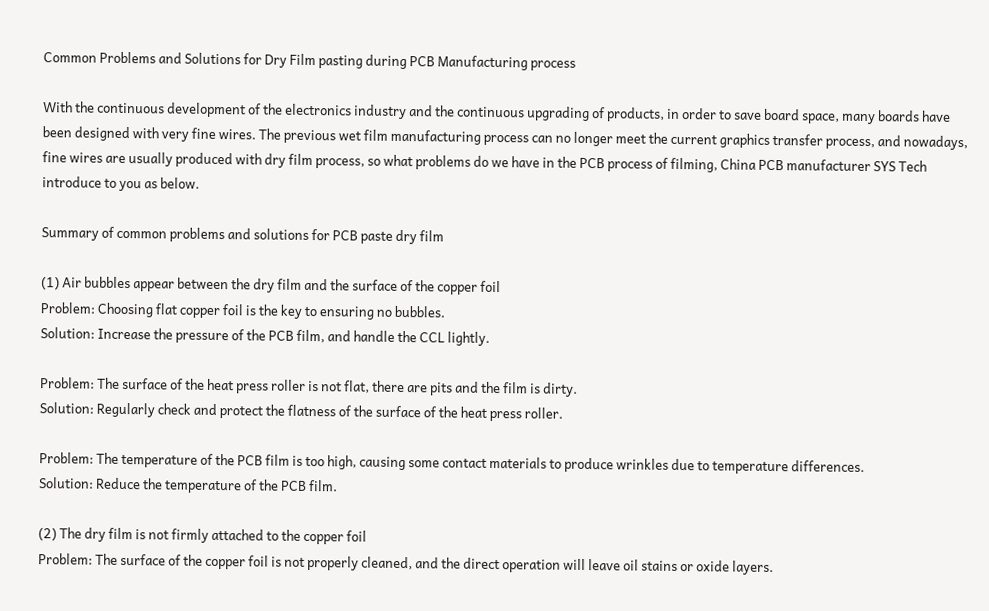Common Problems and Solutions for Dry Film pasting during PCB Manufacturing process

With the continuous development of the electronics industry and the continuous upgrading of products, in order to save board space, many boards have been designed with very fine wires. The previous wet film manufacturing process can no longer meet the current graphics transfer process, and nowadays, fine wires are usually produced with dry film process, so what problems do we have in the PCB process of filming, China PCB manufacturer SYS Tech introduce to you as below.

Summary of common problems and solutions for PCB paste dry film

(1) Air bubbles appear between the dry film and the surface of the copper foil
Problem: Choosing flat copper foil is the key to ensuring no bubbles.
Solution: Increase the pressure of the PCB film, and handle the CCL lightly.

Problem: The surface of the heat press roller is not flat, there are pits and the film is dirty.
Solution: Regularly check and protect the flatness of the surface of the heat press roller.

Problem: The temperature of the PCB film is too high, causing some contact materials to produce wrinkles due to temperature differences.
Solution: Reduce the temperature of the PCB film.

(2) The dry film is not firmly attached to the copper foil
Problem: The surface of the copper foil is not properly cleaned, and the direct operation will leave oil stains or oxide layers.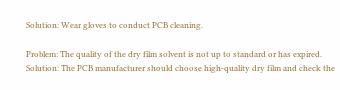Solution: Wear gloves to conduct PCB cleaning.

Problem: The quality of the dry film solvent is not up to standard or has expired.
Solution: The PCB manufacturer should choose high-quality dry film and check the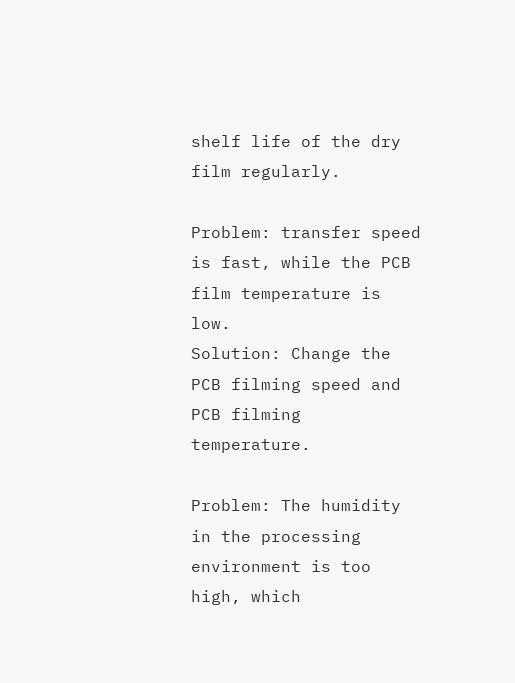shelf life of the dry film regularly.

Problem: transfer speed is fast, while the PCB film temperature is low.
Solution: Change the PCB filming speed and PCB filming temperature.

Problem: The humidity in the processing environment is too high, which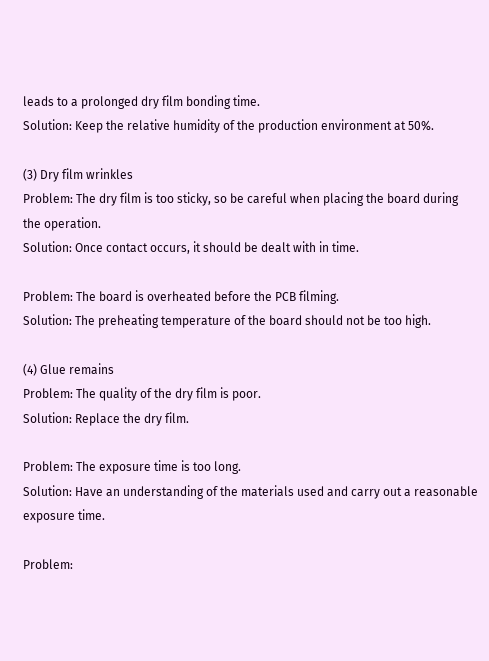leads to a prolonged dry film bonding time.
Solution: Keep the relative humidity of the production environment at 50%.

(3) Dry film wrinkles
Problem: The dry film is too sticky, so be careful when placing the board during the operation.
Solution: Once contact occurs, it should be dealt with in time.

Problem: The board is overheated before the PCB filming.
Solution: The preheating temperature of the board should not be too high.

(4) Glue remains
Problem: The quality of the dry film is poor.
Solution: Replace the dry film.

Problem: The exposure time is too long.
Solution: Have an understanding of the materials used and carry out a reasonable exposure time.

Problem: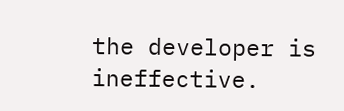the developer is ineffective.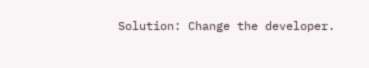Solution: Change the developer.